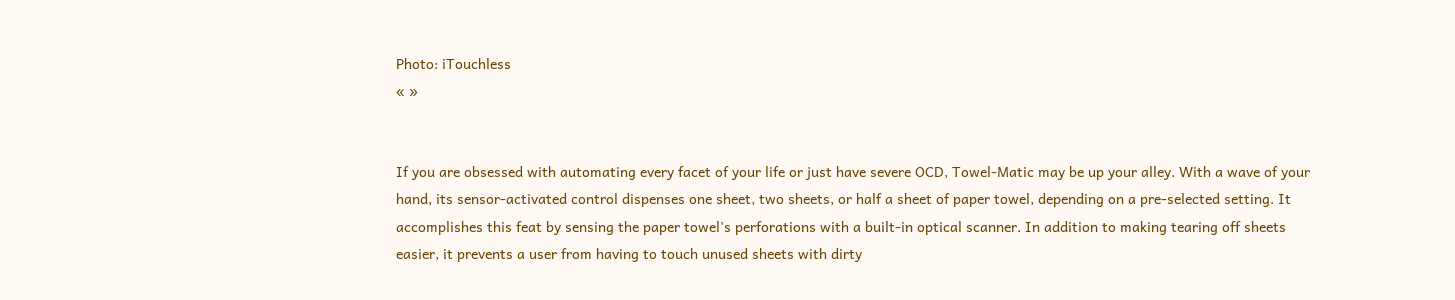Photo: iTouchless
« »


If you are obsessed with automating every facet of your life or just have severe OCD, Towel-Matic may be up your alley. With a wave of your hand, its sensor-activated control dispenses one sheet, two sheets, or half a sheet of paper towel, depending on a pre-selected setting. It accomplishes this feat by sensing the paper towel's perforations with a built-in optical scanner. In addition to making tearing off sheets easier, it prevents a user from having to touch unused sheets with dirty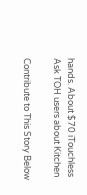hands. About $70 iTouchless
Ask TOH users about Kitchen

Contribute to This Story Below